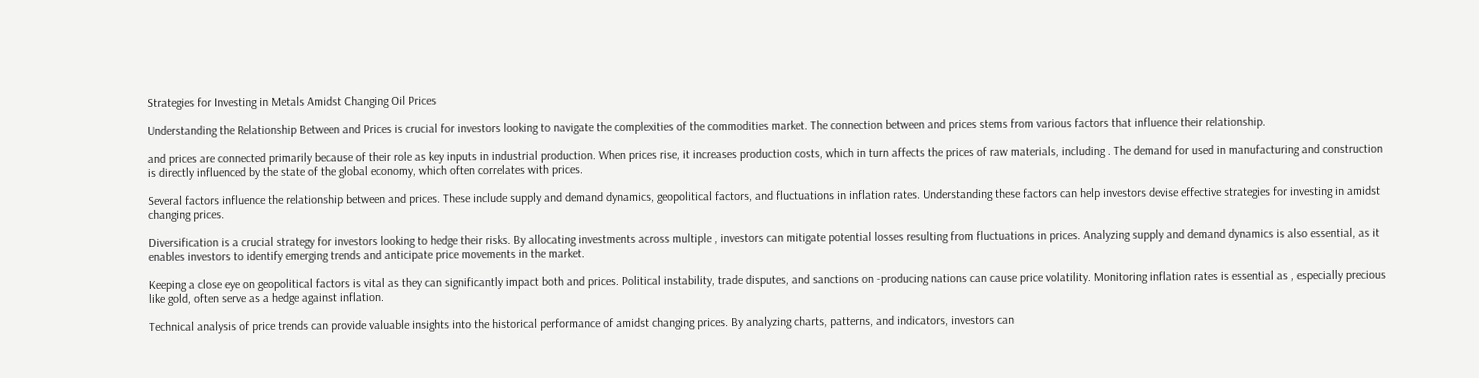Strategies for Investing in Metals Amidst Changing Oil Prices

Understanding the Relationship Between and Prices is crucial for investors looking to navigate the complexities of the commodities market. The connection between and prices stems from various factors that influence their relationship.

and prices are connected primarily because of their role as key inputs in industrial production. When prices rise, it increases production costs, which in turn affects the prices of raw materials, including . The demand for used in manufacturing and construction is directly influenced by the state of the global economy, which often correlates with prices.

Several factors influence the relationship between and prices. These include supply and demand dynamics, geopolitical factors, and fluctuations in inflation rates. Understanding these factors can help investors devise effective strategies for investing in amidst changing prices.

Diversification is a crucial strategy for investors looking to hedge their risks. By allocating investments across multiple , investors can mitigate potential losses resulting from fluctuations in prices. Analyzing supply and demand dynamics is also essential, as it enables investors to identify emerging trends and anticipate price movements in the market.

Keeping a close eye on geopolitical factors is vital as they can significantly impact both and prices. Political instability, trade disputes, and sanctions on -producing nations can cause price volatility. Monitoring inflation rates is essential as , especially precious like gold, often serve as a hedge against inflation.

Technical analysis of price trends can provide valuable insights into the historical performance of amidst changing prices. By analyzing charts, patterns, and indicators, investors can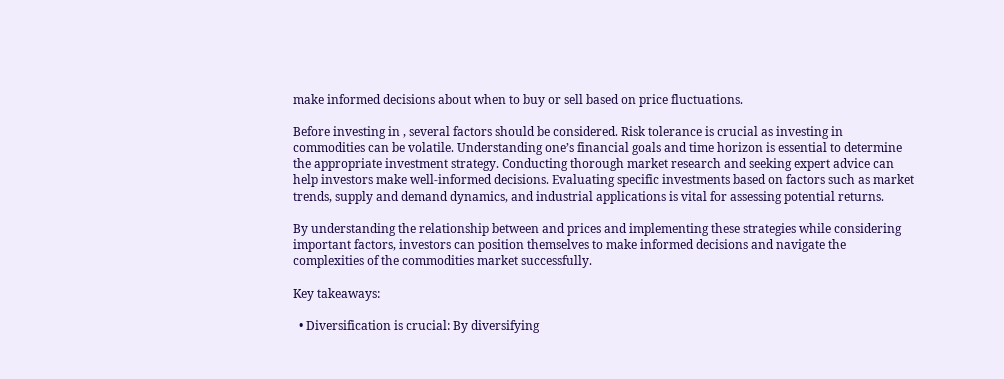make informed decisions about when to buy or sell based on price fluctuations.

Before investing in , several factors should be considered. Risk tolerance is crucial as investing in commodities can be volatile. Understanding one’s financial goals and time horizon is essential to determine the appropriate investment strategy. Conducting thorough market research and seeking expert advice can help investors make well-informed decisions. Evaluating specific investments based on factors such as market trends, supply and demand dynamics, and industrial applications is vital for assessing potential returns.

By understanding the relationship between and prices and implementing these strategies while considering important factors, investors can position themselves to make informed decisions and navigate the complexities of the commodities market successfully.

Key takeaways:

  • Diversification is crucial: By diversifying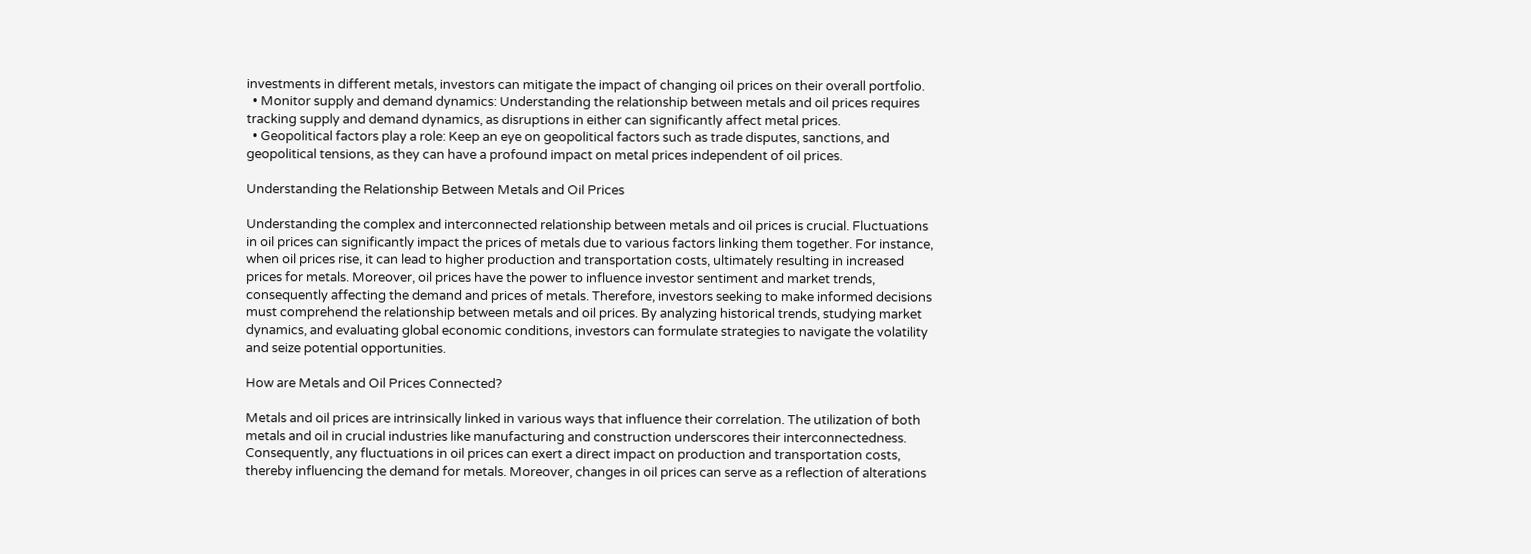investments in different metals, investors can mitigate the impact of changing oil prices on their overall portfolio.
  • Monitor supply and demand dynamics: Understanding the relationship between metals and oil prices requires tracking supply and demand dynamics, as disruptions in either can significantly affect metal prices.
  • Geopolitical factors play a role: Keep an eye on geopolitical factors such as trade disputes, sanctions, and geopolitical tensions, as they can have a profound impact on metal prices independent of oil prices.

Understanding the Relationship Between Metals and Oil Prices

Understanding the complex and interconnected relationship between metals and oil prices is crucial. Fluctuations in oil prices can significantly impact the prices of metals due to various factors linking them together. For instance, when oil prices rise, it can lead to higher production and transportation costs, ultimately resulting in increased prices for metals. Moreover, oil prices have the power to influence investor sentiment and market trends, consequently affecting the demand and prices of metals. Therefore, investors seeking to make informed decisions must comprehend the relationship between metals and oil prices. By analyzing historical trends, studying market dynamics, and evaluating global economic conditions, investors can formulate strategies to navigate the volatility and seize potential opportunities.

How are Metals and Oil Prices Connected?

Metals and oil prices are intrinsically linked in various ways that influence their correlation. The utilization of both metals and oil in crucial industries like manufacturing and construction underscores their interconnectedness. Consequently, any fluctuations in oil prices can exert a direct impact on production and transportation costs, thereby influencing the demand for metals. Moreover, changes in oil prices can serve as a reflection of alterations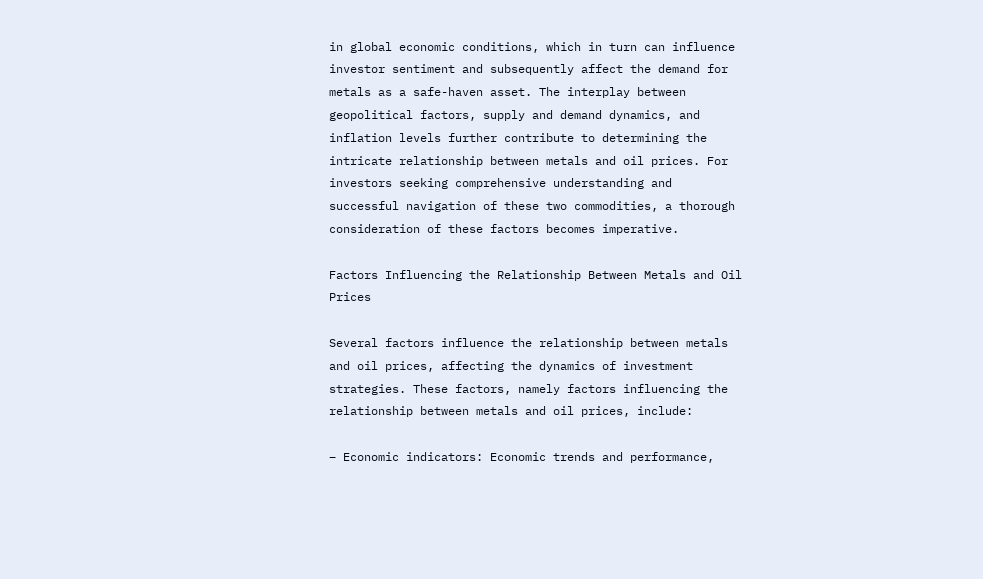in global economic conditions, which in turn can influence investor sentiment and subsequently affect the demand for metals as a safe-haven asset. The interplay between geopolitical factors, supply and demand dynamics, and inflation levels further contribute to determining the intricate relationship between metals and oil prices. For investors seeking comprehensive understanding and successful navigation of these two commodities, a thorough consideration of these factors becomes imperative.

Factors Influencing the Relationship Between Metals and Oil Prices

Several factors influence the relationship between metals and oil prices, affecting the dynamics of investment strategies. These factors, namely factors influencing the relationship between metals and oil prices, include:

– Economic indicators: Economic trends and performance,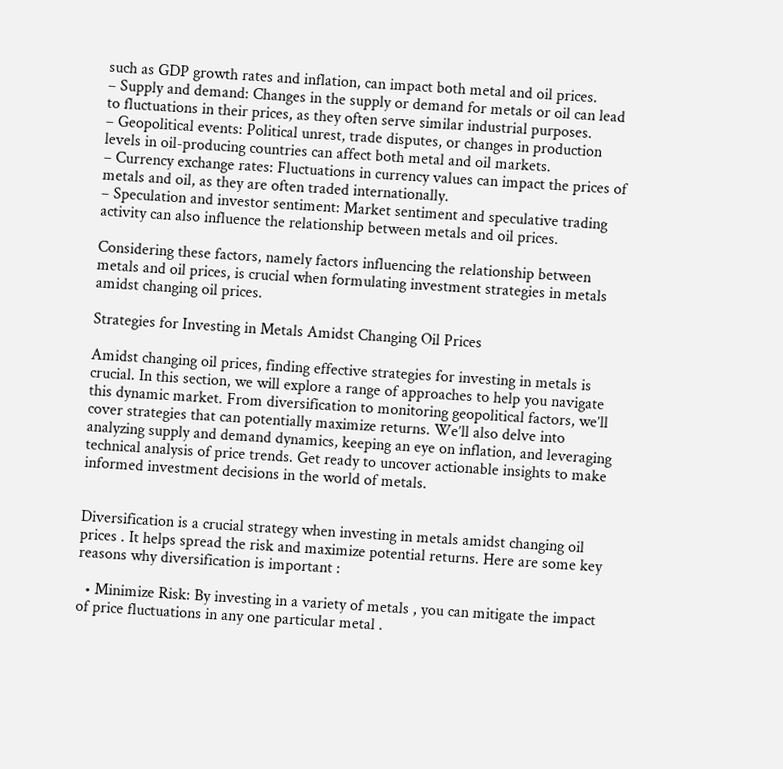such as GDP growth rates and inflation, can impact both metal and oil prices.
– Supply and demand: Changes in the supply or demand for metals or oil can lead to fluctuations in their prices, as they often serve similar industrial purposes.
– Geopolitical events: Political unrest, trade disputes, or changes in production levels in oil-producing countries can affect both metal and oil markets.
– Currency exchange rates: Fluctuations in currency values can impact the prices of metals and oil, as they are often traded internationally.
– Speculation and investor sentiment: Market sentiment and speculative trading activity can also influence the relationship between metals and oil prices.

Considering these factors, namely factors influencing the relationship between metals and oil prices, is crucial when formulating investment strategies in metals amidst changing oil prices.

Strategies for Investing in Metals Amidst Changing Oil Prices

Amidst changing oil prices, finding effective strategies for investing in metals is crucial. In this section, we will explore a range of approaches to help you navigate this dynamic market. From diversification to monitoring geopolitical factors, we’ll cover strategies that can potentially maximize returns. We’ll also delve into analyzing supply and demand dynamics, keeping an eye on inflation, and leveraging technical analysis of price trends. Get ready to uncover actionable insights to make informed investment decisions in the world of metals.


Diversification is a crucial strategy when investing in metals amidst changing oil prices . It helps spread the risk and maximize potential returns. Here are some key reasons why diversification is important :

  • Minimize Risk: By investing in a variety of metals , you can mitigate the impact of price fluctuations in any one particular metal .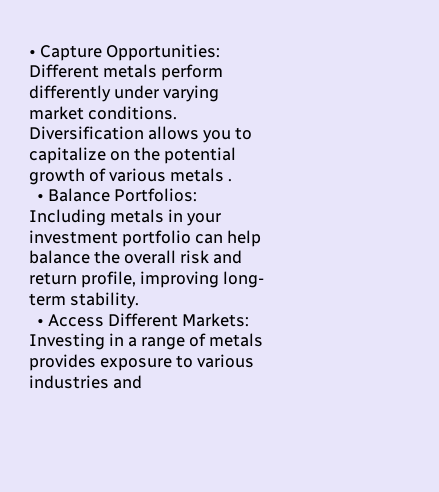• Capture Opportunities: Different metals perform differently under varying market conditions. Diversification allows you to capitalize on the potential growth of various metals .
  • Balance Portfolios: Including metals in your investment portfolio can help balance the overall risk and return profile, improving long-term stability.
  • Access Different Markets: Investing in a range of metals provides exposure to various industries and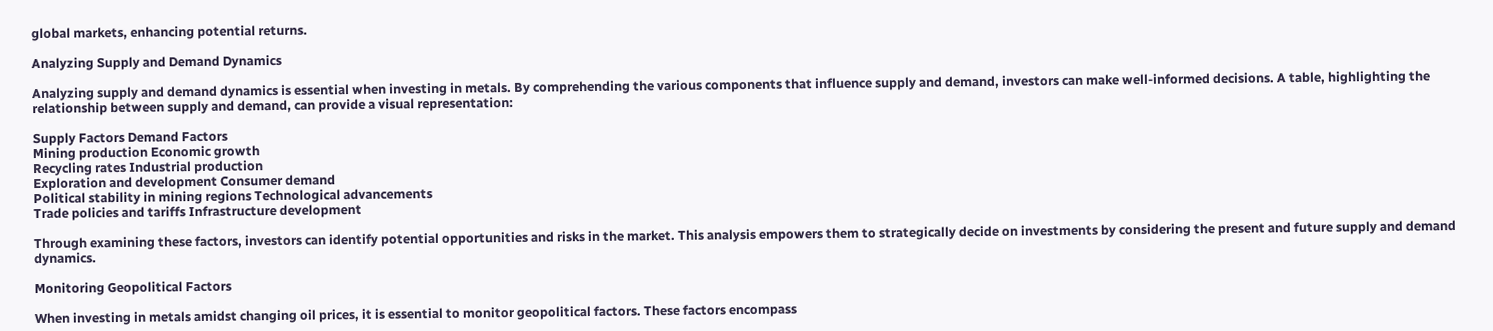global markets, enhancing potential returns.

Analyzing Supply and Demand Dynamics

Analyzing supply and demand dynamics is essential when investing in metals. By comprehending the various components that influence supply and demand, investors can make well-informed decisions. A table, highlighting the relationship between supply and demand, can provide a visual representation:

Supply Factors Demand Factors
Mining production Economic growth
Recycling rates Industrial production
Exploration and development Consumer demand
Political stability in mining regions Technological advancements
Trade policies and tariffs Infrastructure development

Through examining these factors, investors can identify potential opportunities and risks in the market. This analysis empowers them to strategically decide on investments by considering the present and future supply and demand dynamics.

Monitoring Geopolitical Factors

When investing in metals amidst changing oil prices, it is essential to monitor geopolitical factors. These factors encompass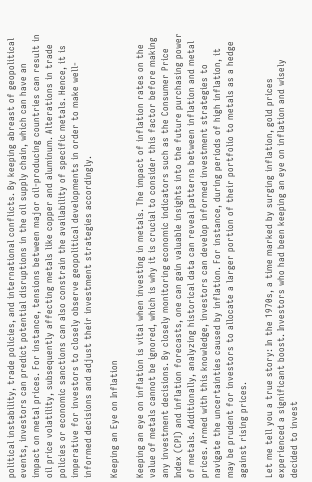political instability, trade policies, and international conflicts. By keeping abreast of geopolitical events, investors can predict potential disruptions in the oil supply chain, which can have an impact on metal prices. For instance, tensions between major oil-producing countries can result in oil price volatility, subsequently affecting metals like copper and aluminum. Alterations in trade policies or economic sanctions can also constrain the availability of specific metals. Hence, it is imperative for investors to closely observe geopolitical developments in order to make well-informed decisions and adjust their investment strategies accordingly.

Keeping an Eye on Inflation

Keeping an eye on inflation is vital when investing in metals. The impact of inflation rates on the value of metals cannot be ignored, which is why it is crucial to consider this factor before making any investment decisions. By closely monitoring economic indicators such as the Consumer Price Index (CPI) and inflation forecasts, one can gain valuable insights into the future purchasing power of metals. Additionally, analyzing historical data can reveal patterns between inflation and metal prices. Armed with this knowledge, investors can develop informed investment strategies to navigate the uncertainties caused by inflation. For instance, during periods of high inflation, it may be prudent for investors to allocate a larger portion of their portfolio to metals as a hedge against rising prices.

Let me tell you a true story: In the 1970s, a time marked by surging inflation, gold prices experienced a significant boost. Investors who had been keeping an eye on inflation and wisely decided to invest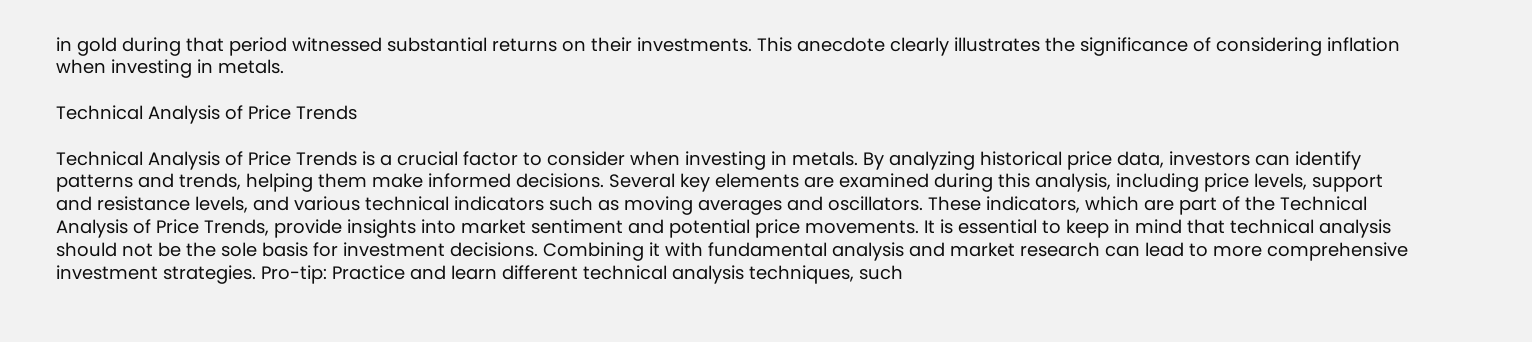in gold during that period witnessed substantial returns on their investments. This anecdote clearly illustrates the significance of considering inflation when investing in metals.

Technical Analysis of Price Trends

Technical Analysis of Price Trends is a crucial factor to consider when investing in metals. By analyzing historical price data, investors can identify patterns and trends, helping them make informed decisions. Several key elements are examined during this analysis, including price levels, support and resistance levels, and various technical indicators such as moving averages and oscillators. These indicators, which are part of the Technical Analysis of Price Trends, provide insights into market sentiment and potential price movements. It is essential to keep in mind that technical analysis should not be the sole basis for investment decisions. Combining it with fundamental analysis and market research can lead to more comprehensive investment strategies. Pro-tip: Practice and learn different technical analysis techniques, such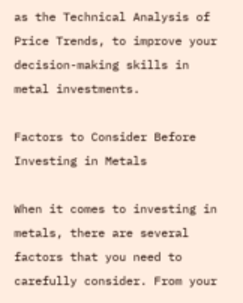as the Technical Analysis of Price Trends, to improve your decision-making skills in metal investments.

Factors to Consider Before Investing in Metals

When it comes to investing in metals, there are several factors that you need to carefully consider. From your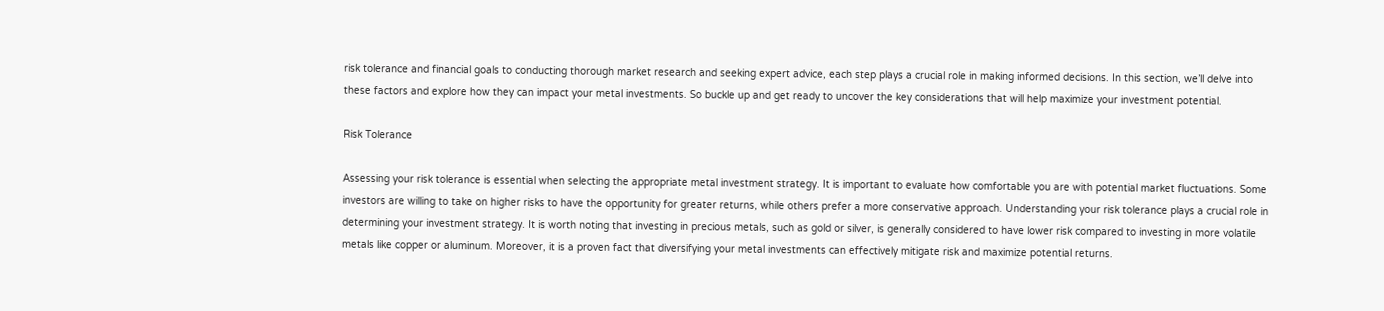risk tolerance and financial goals to conducting thorough market research and seeking expert advice, each step plays a crucial role in making informed decisions. In this section, we’ll delve into these factors and explore how they can impact your metal investments. So buckle up and get ready to uncover the key considerations that will help maximize your investment potential.

Risk Tolerance

Assessing your risk tolerance is essential when selecting the appropriate metal investment strategy. It is important to evaluate how comfortable you are with potential market fluctuations. Some investors are willing to take on higher risks to have the opportunity for greater returns, while others prefer a more conservative approach. Understanding your risk tolerance plays a crucial role in determining your investment strategy. It is worth noting that investing in precious metals, such as gold or silver, is generally considered to have lower risk compared to investing in more volatile metals like copper or aluminum. Moreover, it is a proven fact that diversifying your metal investments can effectively mitigate risk and maximize potential returns.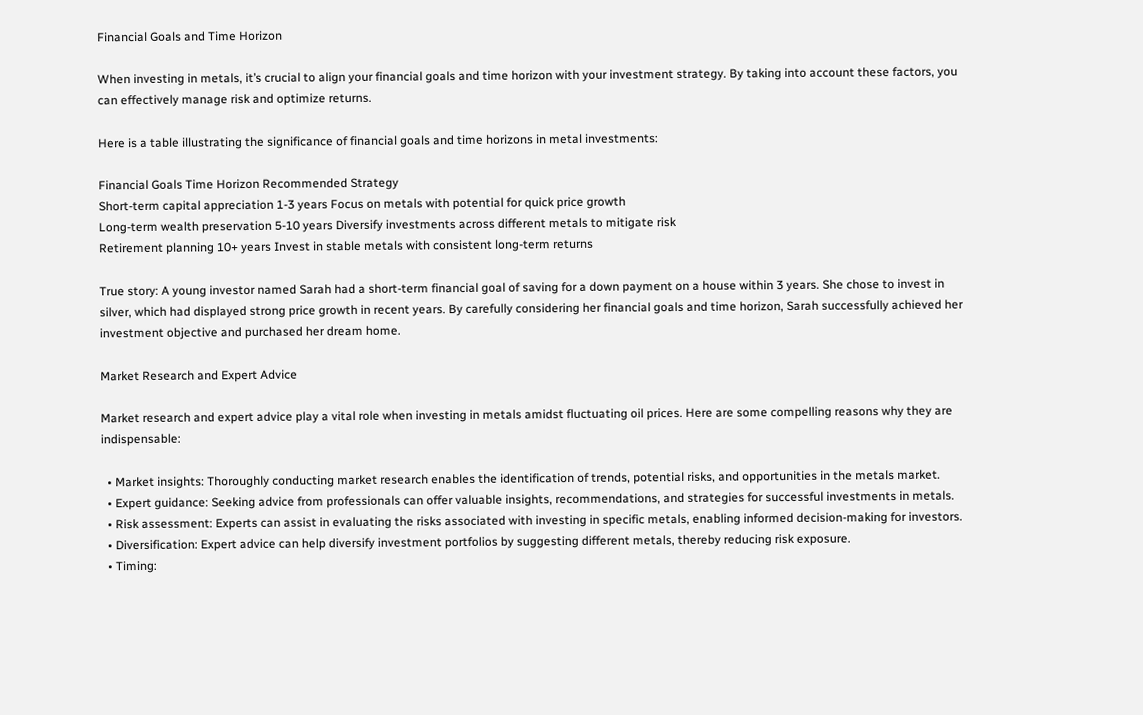Financial Goals and Time Horizon

When investing in metals, it’s crucial to align your financial goals and time horizon with your investment strategy. By taking into account these factors, you can effectively manage risk and optimize returns.

Here is a table illustrating the significance of financial goals and time horizons in metal investments:

Financial Goals Time Horizon Recommended Strategy
Short-term capital appreciation 1-3 years Focus on metals with potential for quick price growth
Long-term wealth preservation 5-10 years Diversify investments across different metals to mitigate risk
Retirement planning 10+ years Invest in stable metals with consistent long-term returns

True story: A young investor named Sarah had a short-term financial goal of saving for a down payment on a house within 3 years. She chose to invest in silver, which had displayed strong price growth in recent years. By carefully considering her financial goals and time horizon, Sarah successfully achieved her investment objective and purchased her dream home.

Market Research and Expert Advice

Market research and expert advice play a vital role when investing in metals amidst fluctuating oil prices. Here are some compelling reasons why they are indispensable:

  • Market insights: Thoroughly conducting market research enables the identification of trends, potential risks, and opportunities in the metals market.
  • Expert guidance: Seeking advice from professionals can offer valuable insights, recommendations, and strategies for successful investments in metals.
  • Risk assessment: Experts can assist in evaluating the risks associated with investing in specific metals, enabling informed decision-making for investors.
  • Diversification: Expert advice can help diversify investment portfolios by suggesting different metals, thereby reducing risk exposure.
  • Timing: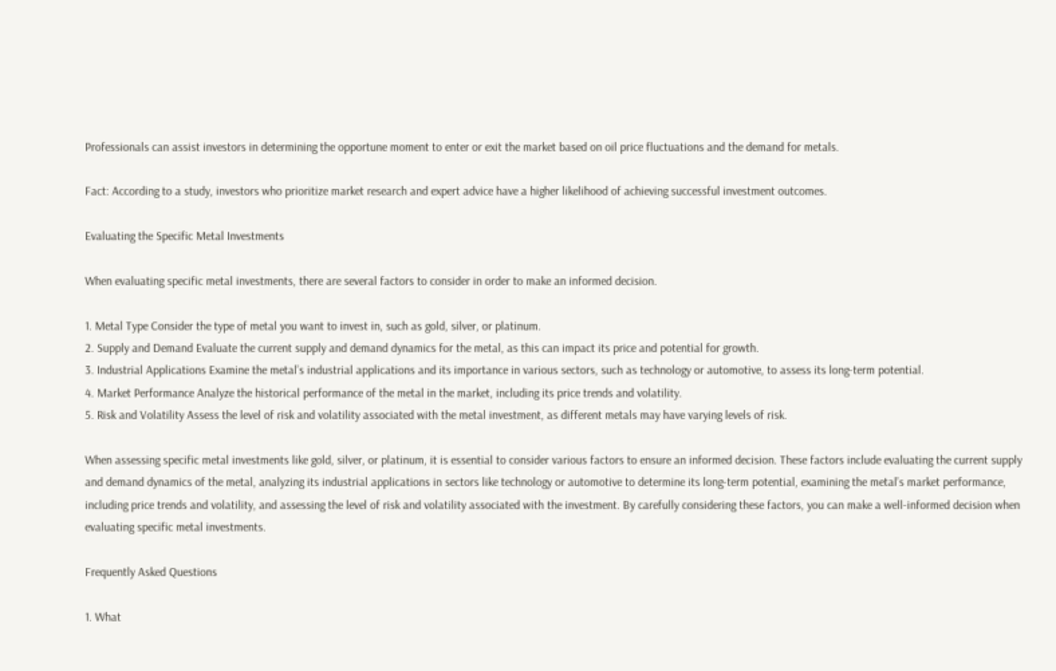Professionals can assist investors in determining the opportune moment to enter or exit the market based on oil price fluctuations and the demand for metals.

Fact: According to a study, investors who prioritize market research and expert advice have a higher likelihood of achieving successful investment outcomes.

Evaluating the Specific Metal Investments

When evaluating specific metal investments, there are several factors to consider in order to make an informed decision.

1. Metal Type Consider the type of metal you want to invest in, such as gold, silver, or platinum.
2. Supply and Demand Evaluate the current supply and demand dynamics for the metal, as this can impact its price and potential for growth.
3. Industrial Applications Examine the metal’s industrial applications and its importance in various sectors, such as technology or automotive, to assess its long-term potential.
4. Market Performance Analyze the historical performance of the metal in the market, including its price trends and volatility.
5. Risk and Volatility Assess the level of risk and volatility associated with the metal investment, as different metals may have varying levels of risk.

When assessing specific metal investments like gold, silver, or platinum, it is essential to consider various factors to ensure an informed decision. These factors include evaluating the current supply and demand dynamics of the metal, analyzing its industrial applications in sectors like technology or automotive to determine its long-term potential, examining the metal’s market performance, including price trends and volatility, and assessing the level of risk and volatility associated with the investment. By carefully considering these factors, you can make a well-informed decision when evaluating specific metal investments.

Frequently Asked Questions

1. What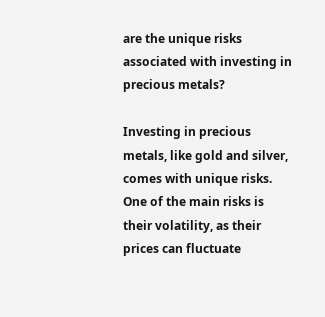are the unique risks associated with investing in precious metals?

Investing in precious metals, like gold and silver, comes with unique risks. One of the main risks is their volatility, as their prices can fluctuate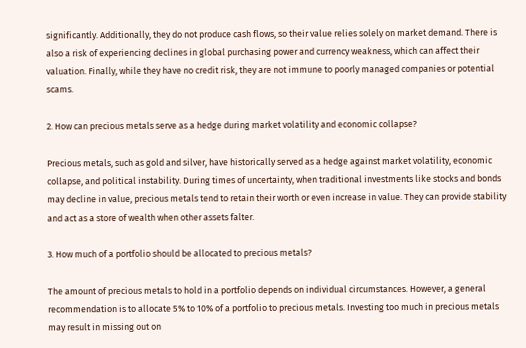significantly. Additionally, they do not produce cash flows, so their value relies solely on market demand. There is also a risk of experiencing declines in global purchasing power and currency weakness, which can affect their valuation. Finally, while they have no credit risk, they are not immune to poorly managed companies or potential scams.

2. How can precious metals serve as a hedge during market volatility and economic collapse?

Precious metals, such as gold and silver, have historically served as a hedge against market volatility, economic collapse, and political instability. During times of uncertainty, when traditional investments like stocks and bonds may decline in value, precious metals tend to retain their worth or even increase in value. They can provide stability and act as a store of wealth when other assets falter.

3. How much of a portfolio should be allocated to precious metals?

The amount of precious metals to hold in a portfolio depends on individual circumstances. However, a general recommendation is to allocate 5% to 10% of a portfolio to precious metals. Investing too much in precious metals may result in missing out on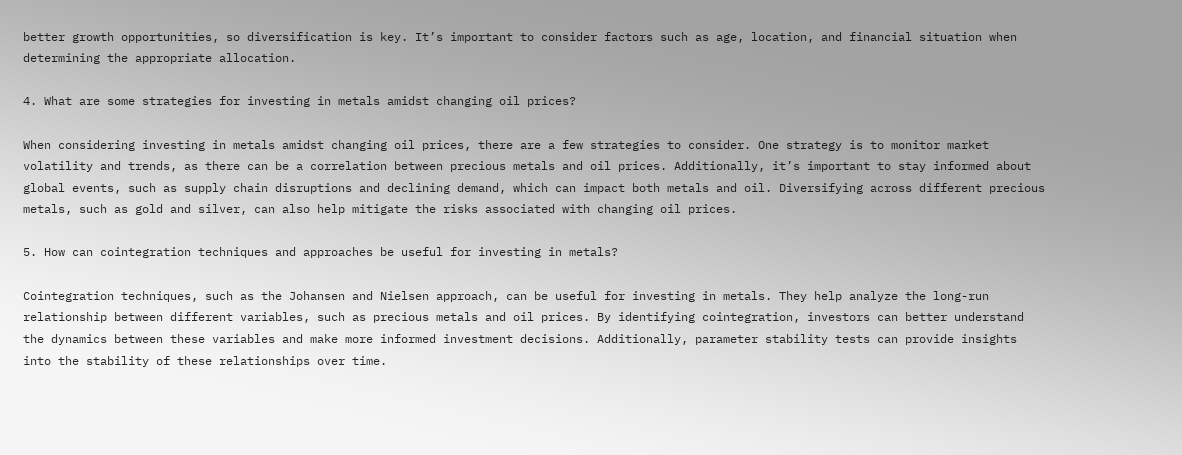better growth opportunities, so diversification is key. It’s important to consider factors such as age, location, and financial situation when determining the appropriate allocation.

4. What are some strategies for investing in metals amidst changing oil prices?

When considering investing in metals amidst changing oil prices, there are a few strategies to consider. One strategy is to monitor market volatility and trends, as there can be a correlation between precious metals and oil prices. Additionally, it’s important to stay informed about global events, such as supply chain disruptions and declining demand, which can impact both metals and oil. Diversifying across different precious metals, such as gold and silver, can also help mitigate the risks associated with changing oil prices.

5. How can cointegration techniques and approaches be useful for investing in metals?

Cointegration techniques, such as the Johansen and Nielsen approach, can be useful for investing in metals. They help analyze the long-run relationship between different variables, such as precious metals and oil prices. By identifying cointegration, investors can better understand the dynamics between these variables and make more informed investment decisions. Additionally, parameter stability tests can provide insights into the stability of these relationships over time.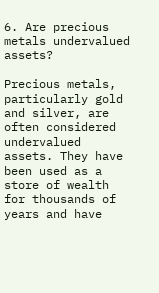6. Are precious metals undervalued assets?

Precious metals, particularly gold and silver, are often considered undervalued assets. They have been used as a store of wealth for thousands of years and have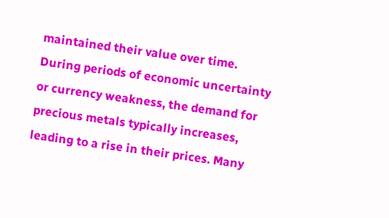maintained their value over time. During periods of economic uncertainty or currency weakness, the demand for precious metals typically increases, leading to a rise in their prices. Many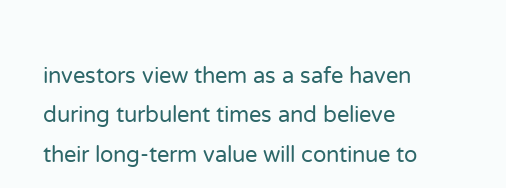investors view them as a safe haven during turbulent times and believe their long-term value will continue to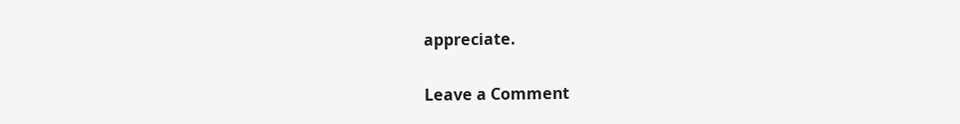appreciate.

Leave a Comment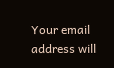Your email address will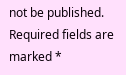not be published. Required fields are marked *